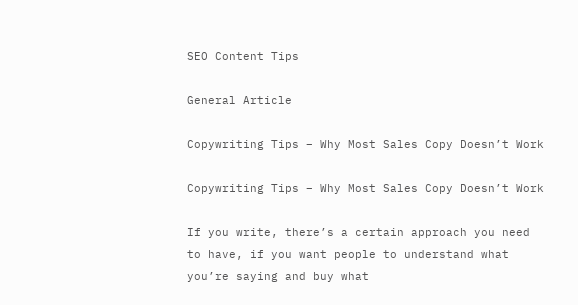SEO Content Tips

General Article

Copywriting Tips – Why Most Sales Copy Doesn’t Work

Copywriting Tips – Why Most Sales Copy Doesn’t Work

If you write, there’s a certain approach you need to have, if you want people to understand what you’re saying and buy what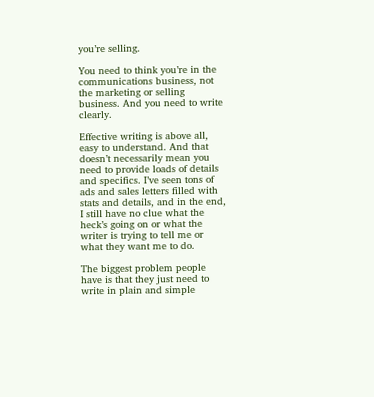you’re selling.

You need to think you’re in the communications business, not the marketing or selling business. And you need to write clearly.

Effective writing is above all, easy to understand. And that doesn’t necessarily mean you need to provide loads of details and specifics. I’ve seen tons of ads and sales letters filled with stats and details, and in the end, I still have no clue what the heck’s going on or what the writer is trying to tell me or what they want me to do.

The biggest problem people have is that they just need to write in plain and simple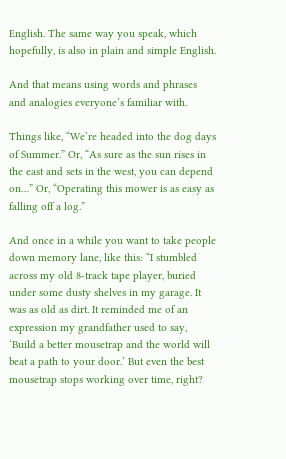English. The same way you speak, which hopefully, is also in plain and simple English.

And that means using words and phrases and analogies everyone’s familiar with.

Things like, “We’re headed into the dog days of Summer.” Or, “As sure as the sun rises in the east and sets in the west, you can depend on…” Or, “Operating this mower is as easy as falling off a log.”

And once in a while you want to take people down memory lane, like this: “I stumbled across my old 8-track tape player, buried under some dusty shelves in my garage. It was as old as dirt. It reminded me of an expression my grandfather used to say, ‘Build a better mousetrap and the world will beat a path to your door.’ But even the best mousetrap stops working over time, right?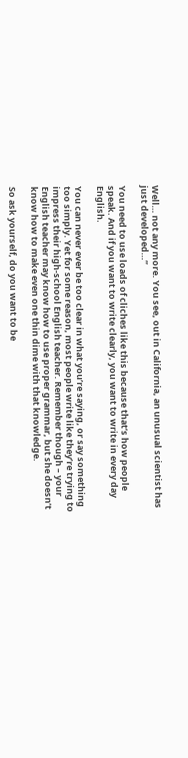Well… not any more. You see, out in California, an unusual scientist has just developed…”

You need to use loads of cliches like this because that’s how people speak. And if you want to write clearly, you want to write in every day English.

You can never ever be too clear in what you’re saying, or say something too simply. Yet for some reason, most people write like they’re trying to impress their high-school English teacher. Remember though – your English teacher may know how to use proper grammar, but she doesn’t know how to make even one thin dime with that knowledge.

So ask yourself, do you want to be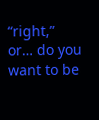“right,” or… do you want to be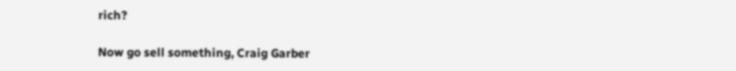rich?

Now go sell something, Craig Garber